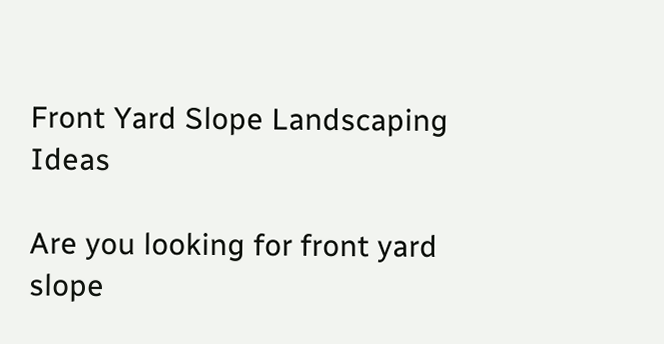Front Yard Slope Landscaping Ideas

Are you looking for front yard slope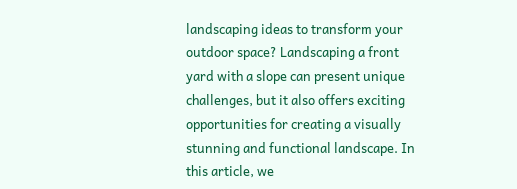landscaping ideas to transform your outdoor space? Landscaping a front yard with a slope can present unique challenges, but it also offers exciting opportunities for creating a visually stunning and functional landscape. In this article, we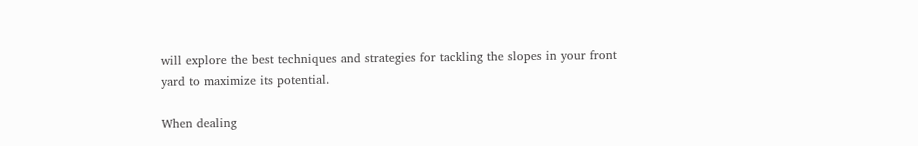will explore the best techniques and strategies for tackling the slopes in your front yard to maximize its potential.

When dealing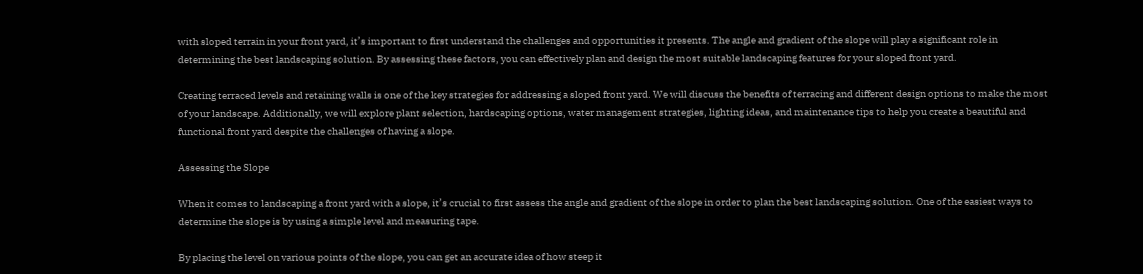with sloped terrain in your front yard, it’s important to first understand the challenges and opportunities it presents. The angle and gradient of the slope will play a significant role in determining the best landscaping solution. By assessing these factors, you can effectively plan and design the most suitable landscaping features for your sloped front yard.

Creating terraced levels and retaining walls is one of the key strategies for addressing a sloped front yard. We will discuss the benefits of terracing and different design options to make the most of your landscape. Additionally, we will explore plant selection, hardscaping options, water management strategies, lighting ideas, and maintenance tips to help you create a beautiful and functional front yard despite the challenges of having a slope.

Assessing the Slope

When it comes to landscaping a front yard with a slope, it’s crucial to first assess the angle and gradient of the slope in order to plan the best landscaping solution. One of the easiest ways to determine the slope is by using a simple level and measuring tape.

By placing the level on various points of the slope, you can get an accurate idea of how steep it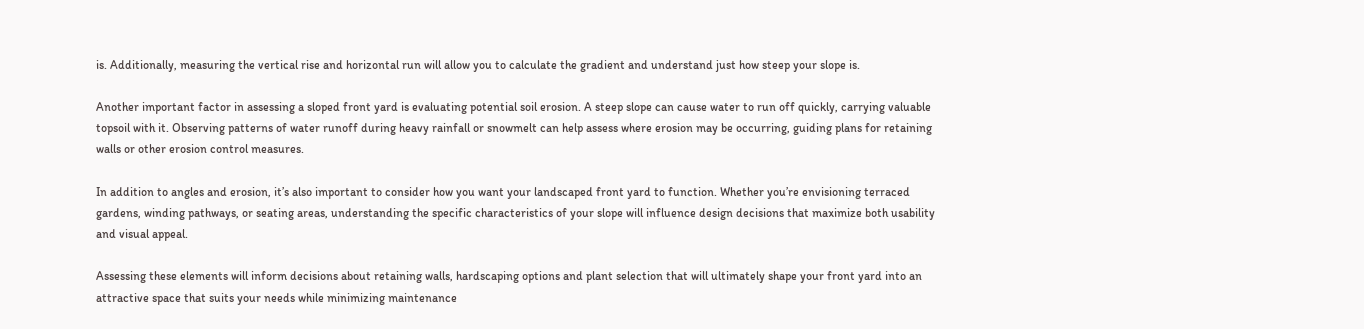is. Additionally, measuring the vertical rise and horizontal run will allow you to calculate the gradient and understand just how steep your slope is.

Another important factor in assessing a sloped front yard is evaluating potential soil erosion. A steep slope can cause water to run off quickly, carrying valuable topsoil with it. Observing patterns of water runoff during heavy rainfall or snowmelt can help assess where erosion may be occurring, guiding plans for retaining walls or other erosion control measures.

In addition to angles and erosion, it’s also important to consider how you want your landscaped front yard to function. Whether you’re envisioning terraced gardens, winding pathways, or seating areas, understanding the specific characteristics of your slope will influence design decisions that maximize both usability and visual appeal.

Assessing these elements will inform decisions about retaining walls, hardscaping options and plant selection that will ultimately shape your front yard into an attractive space that suits your needs while minimizing maintenance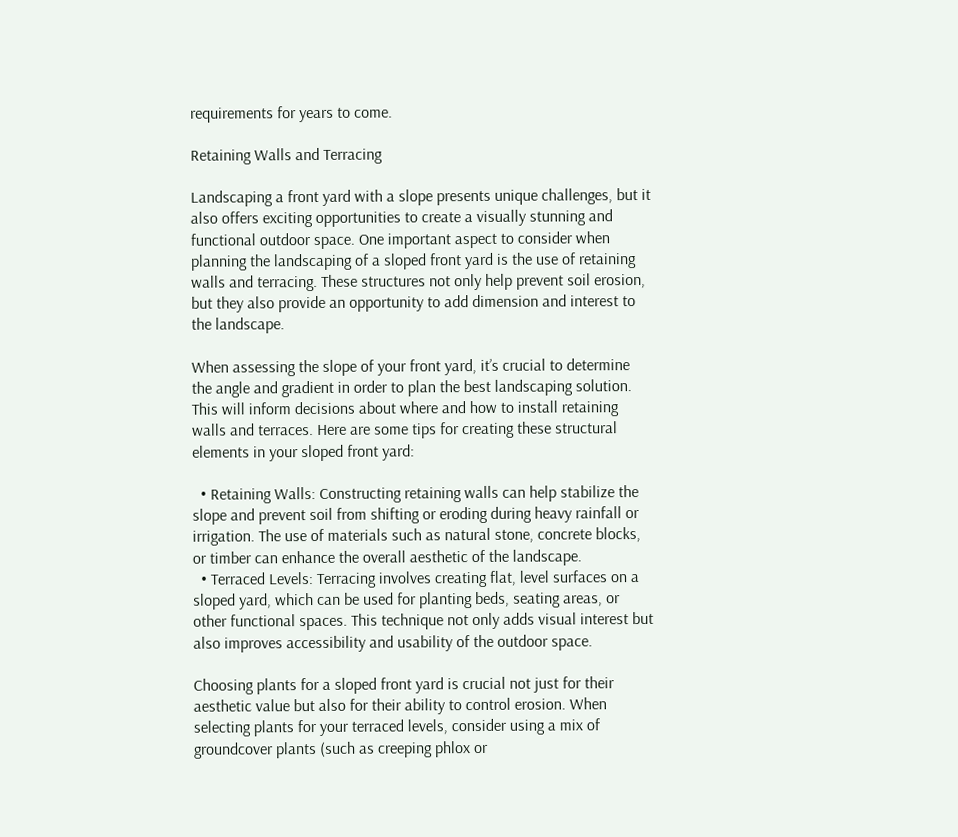requirements for years to come.

Retaining Walls and Terracing

Landscaping a front yard with a slope presents unique challenges, but it also offers exciting opportunities to create a visually stunning and functional outdoor space. One important aspect to consider when planning the landscaping of a sloped front yard is the use of retaining walls and terracing. These structures not only help prevent soil erosion, but they also provide an opportunity to add dimension and interest to the landscape.

When assessing the slope of your front yard, it’s crucial to determine the angle and gradient in order to plan the best landscaping solution. This will inform decisions about where and how to install retaining walls and terraces. Here are some tips for creating these structural elements in your sloped front yard:

  • Retaining Walls: Constructing retaining walls can help stabilize the slope and prevent soil from shifting or eroding during heavy rainfall or irrigation. The use of materials such as natural stone, concrete blocks, or timber can enhance the overall aesthetic of the landscape.
  • Terraced Levels: Terracing involves creating flat, level surfaces on a sloped yard, which can be used for planting beds, seating areas, or other functional spaces. This technique not only adds visual interest but also improves accessibility and usability of the outdoor space.

Choosing plants for a sloped front yard is crucial not just for their aesthetic value but also for their ability to control erosion. When selecting plants for your terraced levels, consider using a mix of groundcover plants (such as creeping phlox or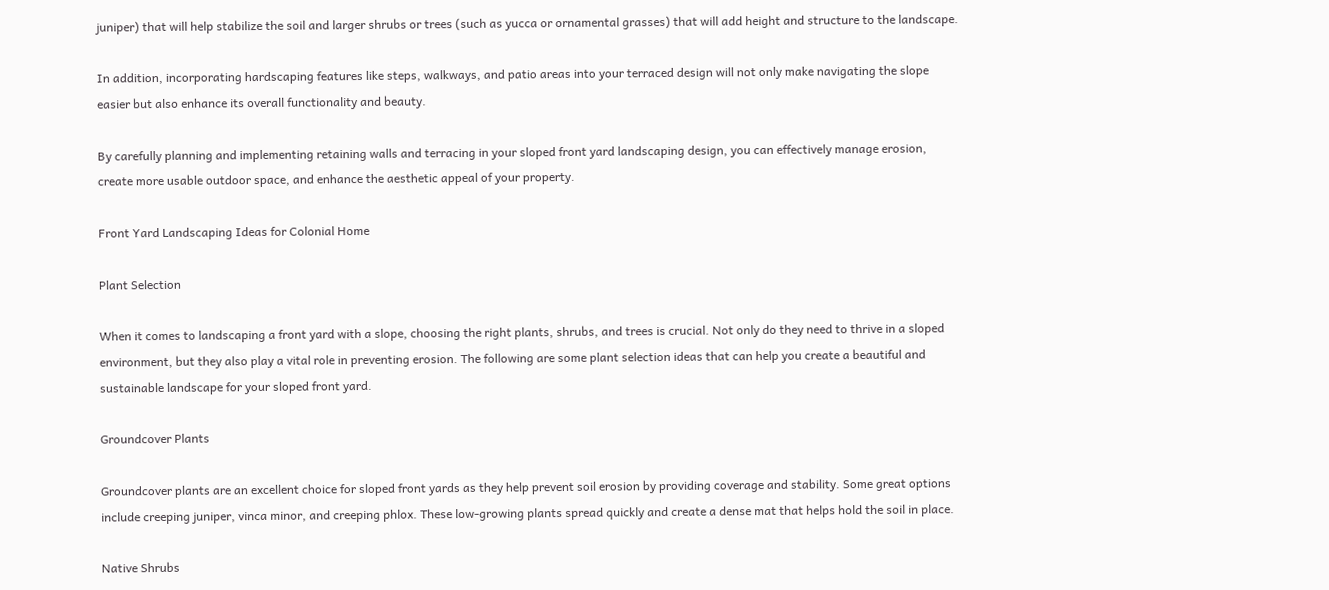juniper) that will help stabilize the soil and larger shrubs or trees (such as yucca or ornamental grasses) that will add height and structure to the landscape.

In addition, incorporating hardscaping features like steps, walkways, and patio areas into your terraced design will not only make navigating the slope easier but also enhance its overall functionality and beauty.

By carefully planning and implementing retaining walls and terracing in your sloped front yard landscaping design, you can effectively manage erosion, create more usable outdoor space, and enhance the aesthetic appeal of your property.

Front Yard Landscaping Ideas for Colonial Home

Plant Selection

When it comes to landscaping a front yard with a slope, choosing the right plants, shrubs, and trees is crucial. Not only do they need to thrive in a sloped environment, but they also play a vital role in preventing erosion. The following are some plant selection ideas that can help you create a beautiful and sustainable landscape for your sloped front yard.

Groundcover Plants

Groundcover plants are an excellent choice for sloped front yards as they help prevent soil erosion by providing coverage and stability. Some great options include creeping juniper, vinca minor, and creeping phlox. These low-growing plants spread quickly and create a dense mat that helps hold the soil in place.

Native Shrubs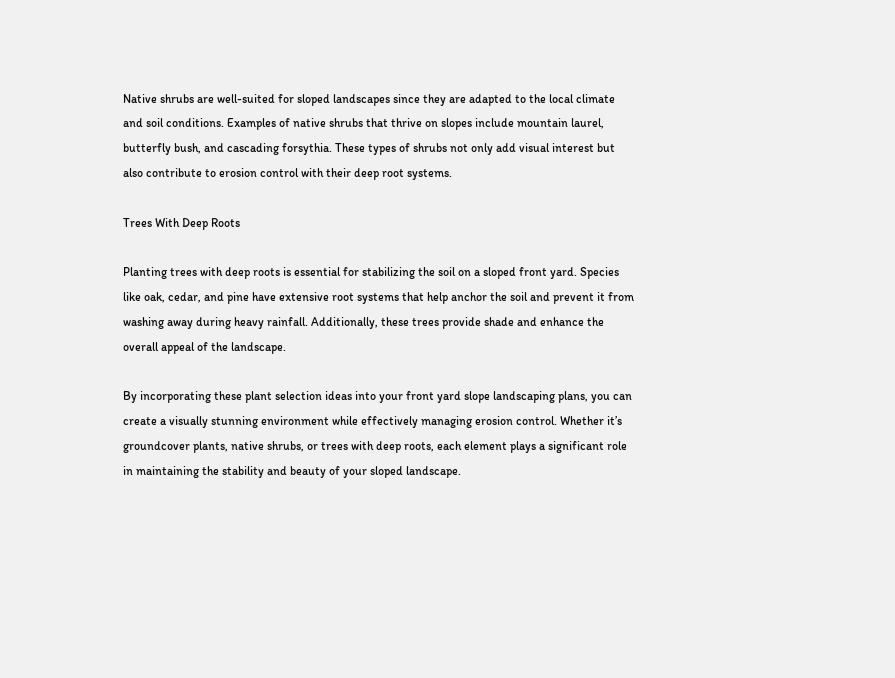Native shrubs are well-suited for sloped landscapes since they are adapted to the local climate and soil conditions. Examples of native shrubs that thrive on slopes include mountain laurel, butterfly bush, and cascading forsythia. These types of shrubs not only add visual interest but also contribute to erosion control with their deep root systems.

Trees With Deep Roots

Planting trees with deep roots is essential for stabilizing the soil on a sloped front yard. Species like oak, cedar, and pine have extensive root systems that help anchor the soil and prevent it from washing away during heavy rainfall. Additionally, these trees provide shade and enhance the overall appeal of the landscape.

By incorporating these plant selection ideas into your front yard slope landscaping plans, you can create a visually stunning environment while effectively managing erosion control. Whether it’s groundcover plants, native shrubs, or trees with deep roots, each element plays a significant role in maintaining the stability and beauty of your sloped landscape.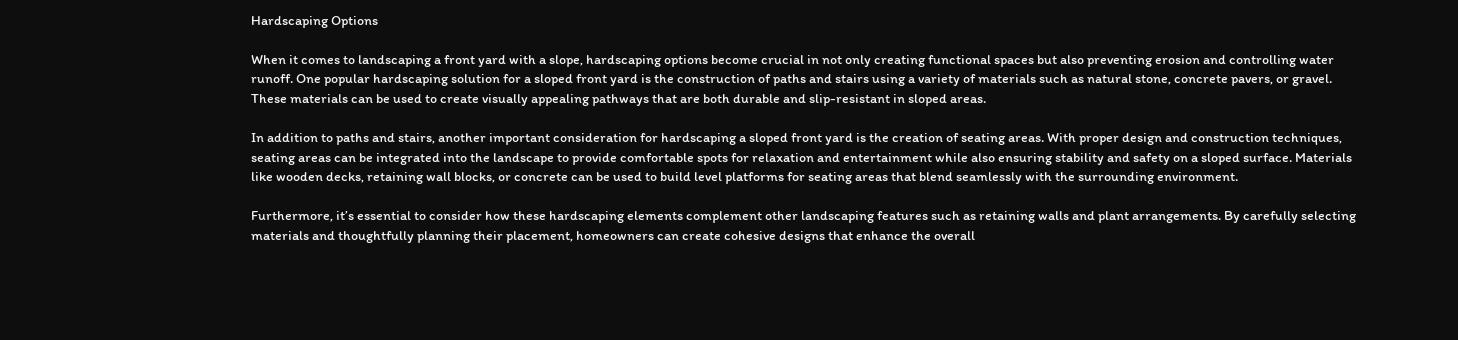Hardscaping Options

When it comes to landscaping a front yard with a slope, hardscaping options become crucial in not only creating functional spaces but also preventing erosion and controlling water runoff. One popular hardscaping solution for a sloped front yard is the construction of paths and stairs using a variety of materials such as natural stone, concrete pavers, or gravel. These materials can be used to create visually appealing pathways that are both durable and slip-resistant in sloped areas.

In addition to paths and stairs, another important consideration for hardscaping a sloped front yard is the creation of seating areas. With proper design and construction techniques, seating areas can be integrated into the landscape to provide comfortable spots for relaxation and entertainment while also ensuring stability and safety on a sloped surface. Materials like wooden decks, retaining wall blocks, or concrete can be used to build level platforms for seating areas that blend seamlessly with the surrounding environment.

Furthermore, it’s essential to consider how these hardscaping elements complement other landscaping features such as retaining walls and plant arrangements. By carefully selecting materials and thoughtfully planning their placement, homeowners can create cohesive designs that enhance the overall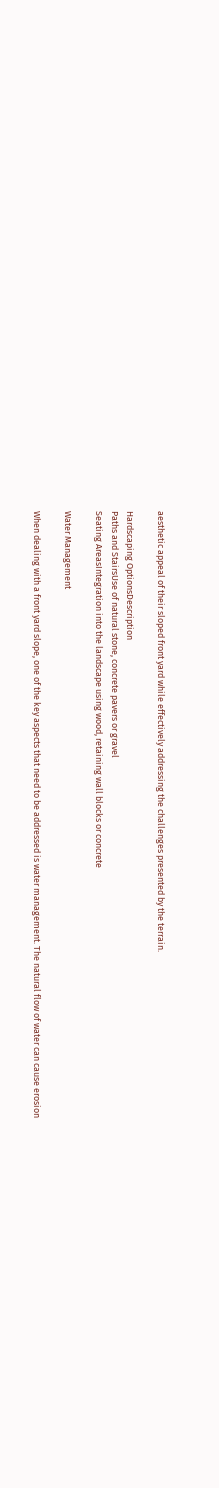aesthetic appeal of their sloped front yard while effectively addressing the challenges presented by the terrain.

Hardscaping OptionsDescription
Paths and StairsUse of natural stone, concrete pavers or gravel
Seating AreasIntegration into the landscape using wood, retaining wall blocks or concrete

Water Management

When dealing with a front yard slope, one of the key aspects that need to be addressed is water management. The natural flow of water can cause erosion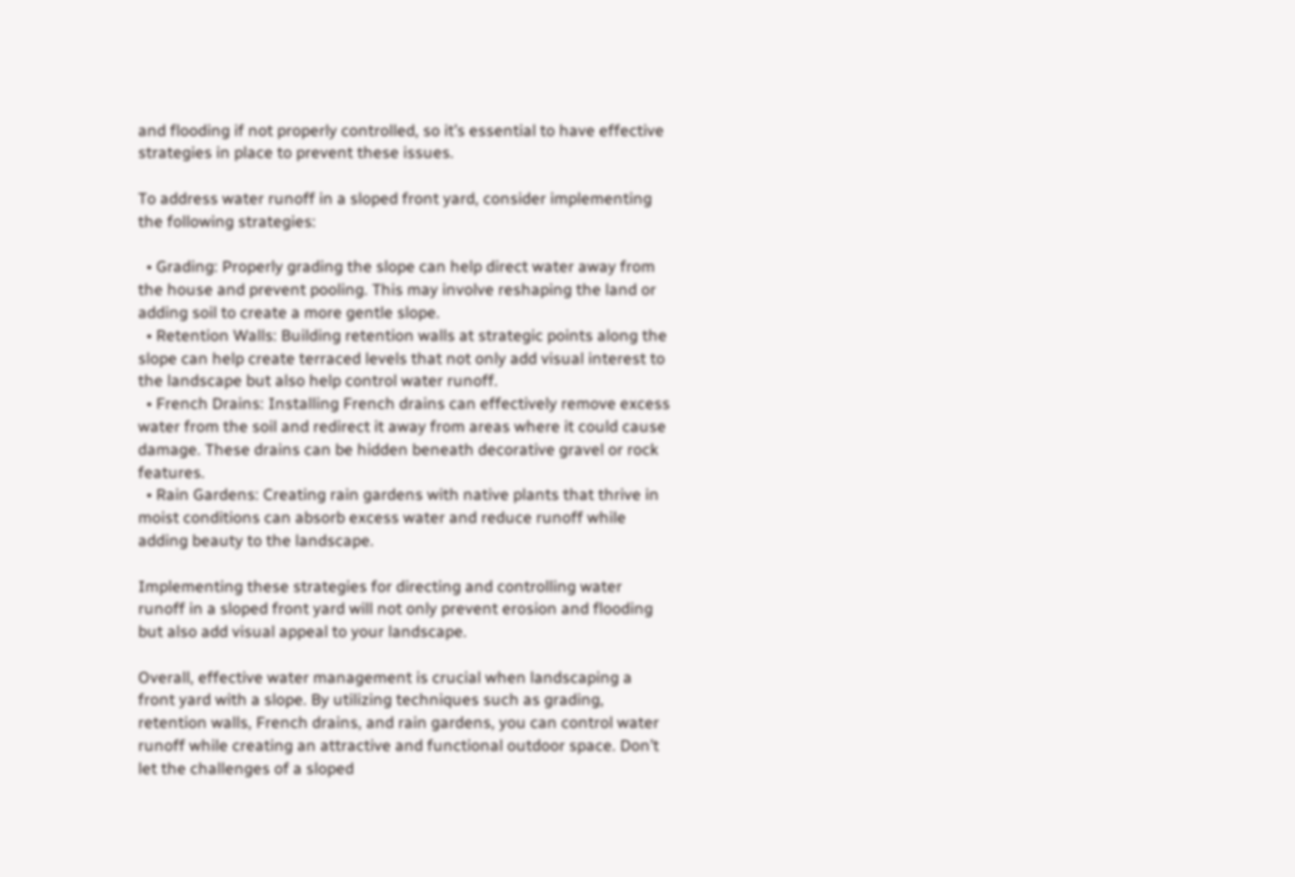and flooding if not properly controlled, so it’s essential to have effective strategies in place to prevent these issues.

To address water runoff in a sloped front yard, consider implementing the following strategies:

  • Grading: Properly grading the slope can help direct water away from the house and prevent pooling. This may involve reshaping the land or adding soil to create a more gentle slope.
  • Retention Walls: Building retention walls at strategic points along the slope can help create terraced levels that not only add visual interest to the landscape but also help control water runoff.
  • French Drains: Installing French drains can effectively remove excess water from the soil and redirect it away from areas where it could cause damage. These drains can be hidden beneath decorative gravel or rock features.
  • Rain Gardens: Creating rain gardens with native plants that thrive in moist conditions can absorb excess water and reduce runoff while adding beauty to the landscape.

Implementing these strategies for directing and controlling water runoff in a sloped front yard will not only prevent erosion and flooding but also add visual appeal to your landscape.

Overall, effective water management is crucial when landscaping a front yard with a slope. By utilizing techniques such as grading, retention walls, French drains, and rain gardens, you can control water runoff while creating an attractive and functional outdoor space. Don’t let the challenges of a sloped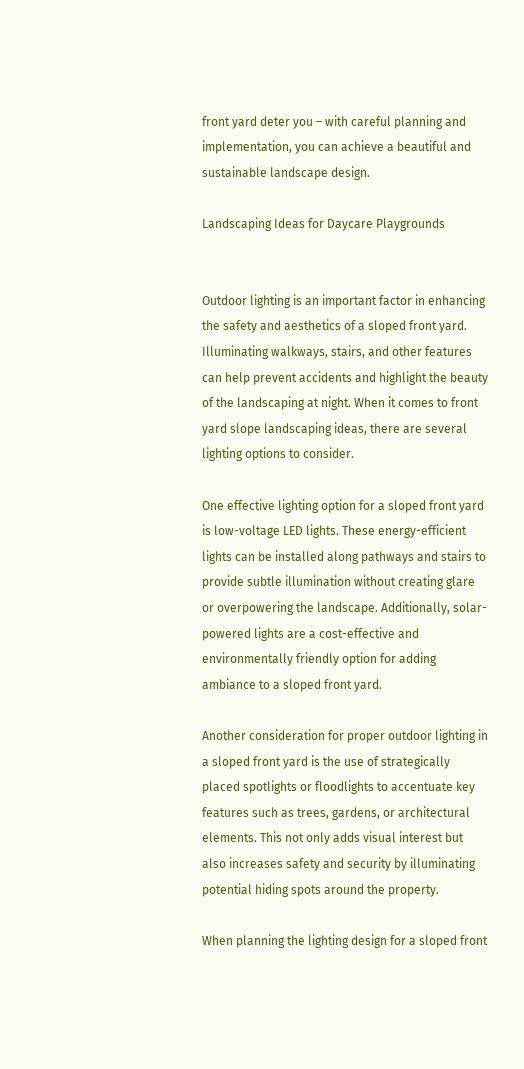front yard deter you – with careful planning and implementation, you can achieve a beautiful and sustainable landscape design.

Landscaping Ideas for Daycare Playgrounds


Outdoor lighting is an important factor in enhancing the safety and aesthetics of a sloped front yard. Illuminating walkways, stairs, and other features can help prevent accidents and highlight the beauty of the landscaping at night. When it comes to front yard slope landscaping ideas, there are several lighting options to consider.

One effective lighting option for a sloped front yard is low-voltage LED lights. These energy-efficient lights can be installed along pathways and stairs to provide subtle illumination without creating glare or overpowering the landscape. Additionally, solar-powered lights are a cost-effective and environmentally friendly option for adding ambiance to a sloped front yard.

Another consideration for proper outdoor lighting in a sloped front yard is the use of strategically placed spotlights or floodlights to accentuate key features such as trees, gardens, or architectural elements. This not only adds visual interest but also increases safety and security by illuminating potential hiding spots around the property.

When planning the lighting design for a sloped front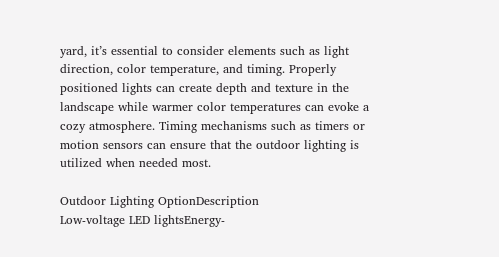yard, it’s essential to consider elements such as light direction, color temperature, and timing. Properly positioned lights can create depth and texture in the landscape while warmer color temperatures can evoke a cozy atmosphere. Timing mechanisms such as timers or motion sensors can ensure that the outdoor lighting is utilized when needed most.

Outdoor Lighting OptionDescription
Low-voltage LED lightsEnergy-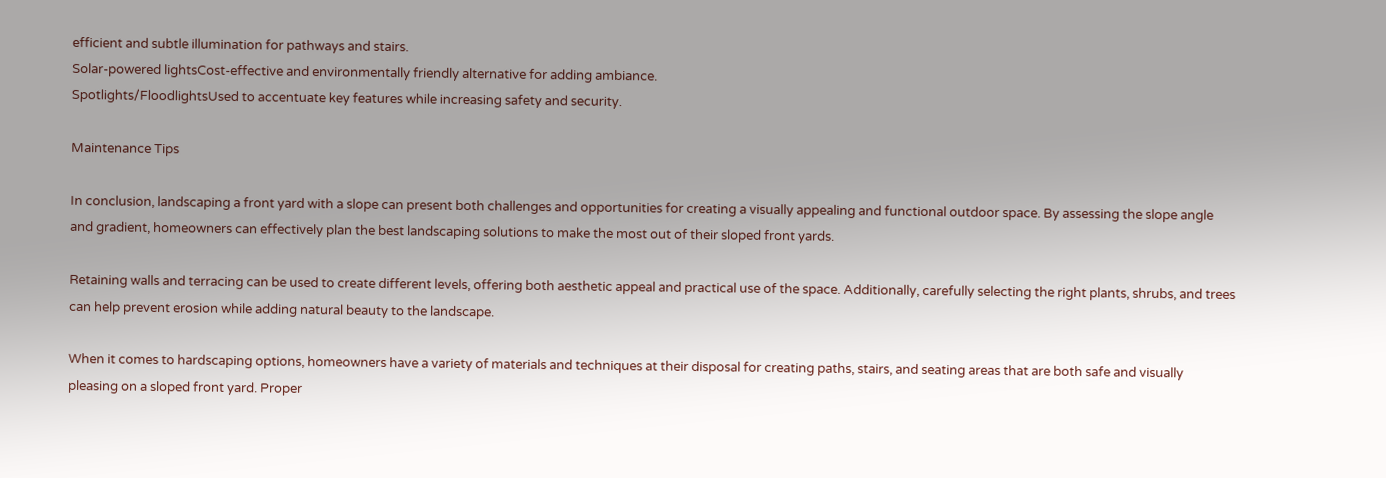efficient and subtle illumination for pathways and stairs.
Solar-powered lightsCost-effective and environmentally friendly alternative for adding ambiance.
Spotlights/FloodlightsUsed to accentuate key features while increasing safety and security.

Maintenance Tips

In conclusion, landscaping a front yard with a slope can present both challenges and opportunities for creating a visually appealing and functional outdoor space. By assessing the slope angle and gradient, homeowners can effectively plan the best landscaping solutions to make the most out of their sloped front yards.

Retaining walls and terracing can be used to create different levels, offering both aesthetic appeal and practical use of the space. Additionally, carefully selecting the right plants, shrubs, and trees can help prevent erosion while adding natural beauty to the landscape.

When it comes to hardscaping options, homeowners have a variety of materials and techniques at their disposal for creating paths, stairs, and seating areas that are both safe and visually pleasing on a sloped front yard. Proper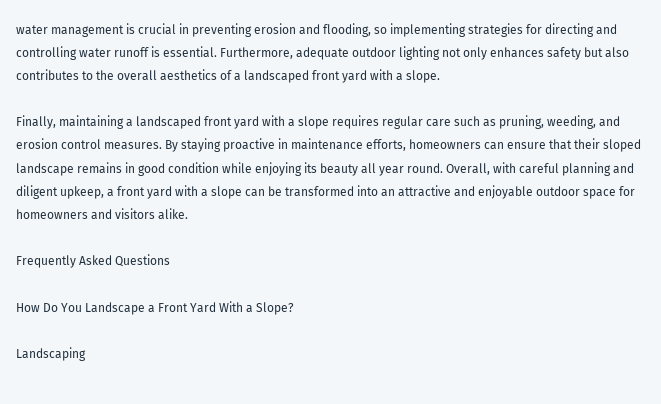water management is crucial in preventing erosion and flooding, so implementing strategies for directing and controlling water runoff is essential. Furthermore, adequate outdoor lighting not only enhances safety but also contributes to the overall aesthetics of a landscaped front yard with a slope.

Finally, maintaining a landscaped front yard with a slope requires regular care such as pruning, weeding, and erosion control measures. By staying proactive in maintenance efforts, homeowners can ensure that their sloped landscape remains in good condition while enjoying its beauty all year round. Overall, with careful planning and diligent upkeep, a front yard with a slope can be transformed into an attractive and enjoyable outdoor space for homeowners and visitors alike.

Frequently Asked Questions

How Do You Landscape a Front Yard With a Slope?

Landscaping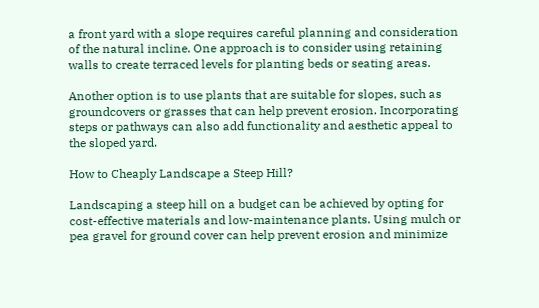a front yard with a slope requires careful planning and consideration of the natural incline. One approach is to consider using retaining walls to create terraced levels for planting beds or seating areas.

Another option is to use plants that are suitable for slopes, such as groundcovers or grasses that can help prevent erosion. Incorporating steps or pathways can also add functionality and aesthetic appeal to the sloped yard.

How to Cheaply Landscape a Steep Hill?

Landscaping a steep hill on a budget can be achieved by opting for cost-effective materials and low-maintenance plants. Using mulch or pea gravel for ground cover can help prevent erosion and minimize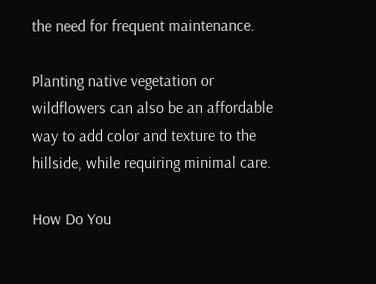the need for frequent maintenance.

Planting native vegetation or wildflowers can also be an affordable way to add color and texture to the hillside, while requiring minimal care.

How Do You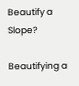Beautify a Slope?

Beautifying a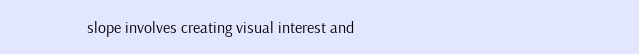slope involves creating visual interest and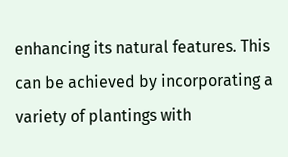enhancing its natural features. This can be achieved by incorporating a variety of plantings with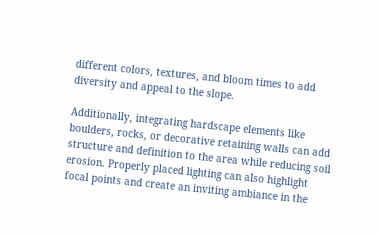different colors, textures, and bloom times to add diversity and appeal to the slope.

Additionally, integrating hardscape elements like boulders, rocks, or decorative retaining walls can add structure and definition to the area while reducing soil erosion. Properly placed lighting can also highlight focal points and create an inviting ambiance in the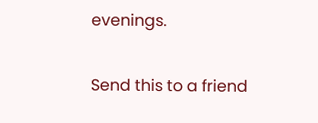evenings.

Send this to a friend